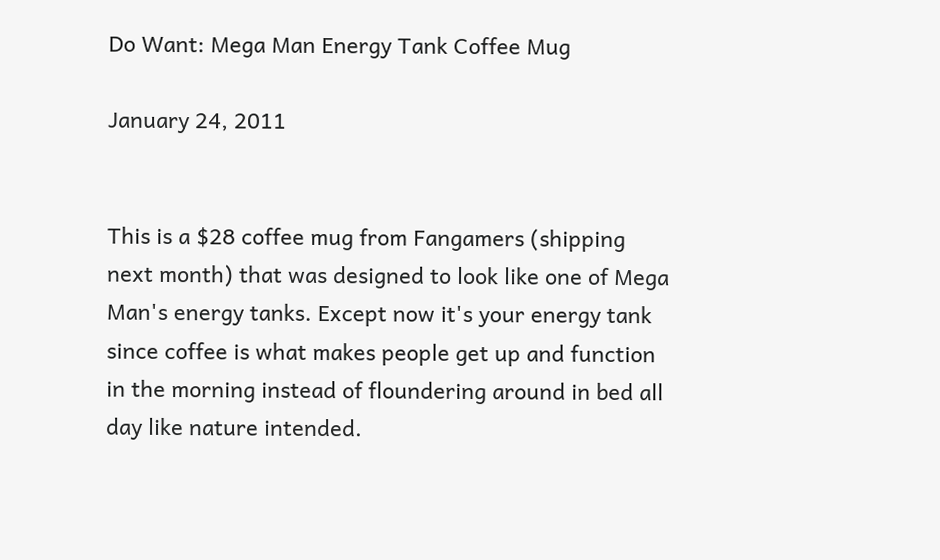Do Want: Mega Man Energy Tank Coffee Mug

January 24, 2011


This is a $28 coffee mug from Fangamers (shipping next month) that was designed to look like one of Mega Man's energy tanks. Except now it's your energy tank since coffee is what makes people get up and function in the morning instead of floundering around in bed all day like nature intended.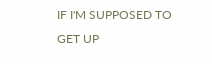IF I'M SUPPOSED TO GET UP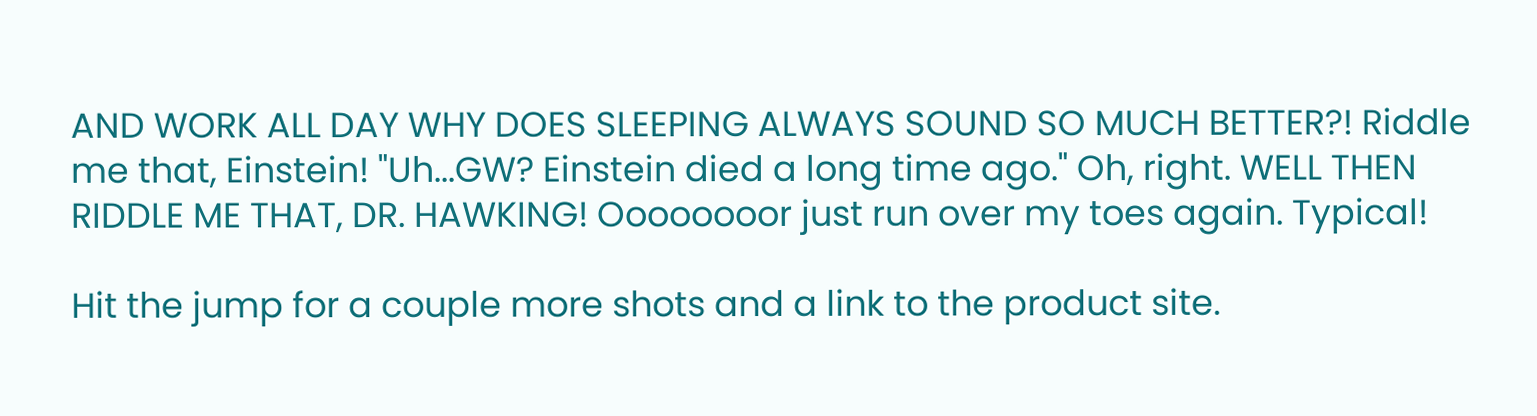AND WORK ALL DAY WHY DOES SLEEPING ALWAYS SOUND SO MUCH BETTER?! Riddle me that, Einstein! "Uh...GW? Einstein died a long time ago." Oh, right. WELL THEN RIDDLE ME THAT, DR. HAWKING! Oooooooor just run over my toes again. Typical!

Hit the jump for a couple more shots and a link to the product site.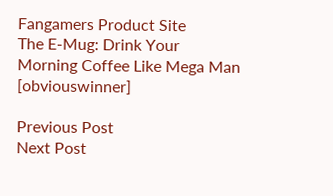Fangamers Product Site
The E-Mug: Drink Your Morning Coffee Like Mega Man [obviouswinner]

Previous Post
Next Post